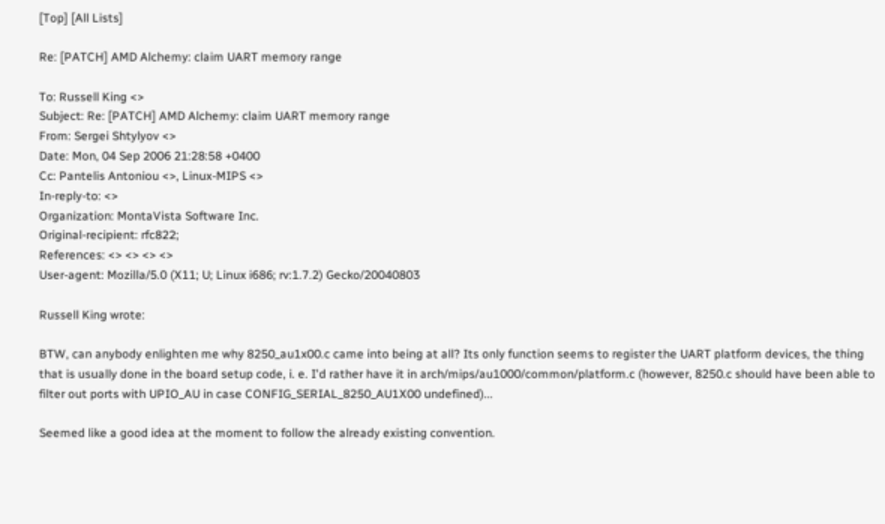[Top] [All Lists]

Re: [PATCH] AMD Alchemy: claim UART memory range

To: Russell King <>
Subject: Re: [PATCH] AMD Alchemy: claim UART memory range
From: Sergei Shtylyov <>
Date: Mon, 04 Sep 2006 21:28:58 +0400
Cc: Pantelis Antoniou <>, Linux-MIPS <>
In-reply-to: <>
Organization: MontaVista Software Inc.
Original-recipient: rfc822;
References: <> <> <> <>
User-agent: Mozilla/5.0 (X11; U; Linux i686; rv:1.7.2) Gecko/20040803

Russell King wrote:

BTW, can anybody enlighten me why 8250_au1x00.c came into being at all? Its only function seems to register the UART platform devices, the thing that is usually done in the board setup code, i. e. I'd rather have it in arch/mips/au1000/common/platform.c (however, 8250.c should have been able to filter out ports with UPIO_AU in case CONFIG_SERIAL_8250_AU1X00 undefined)...

Seemed like a good idea at the moment to follow the already existing convention.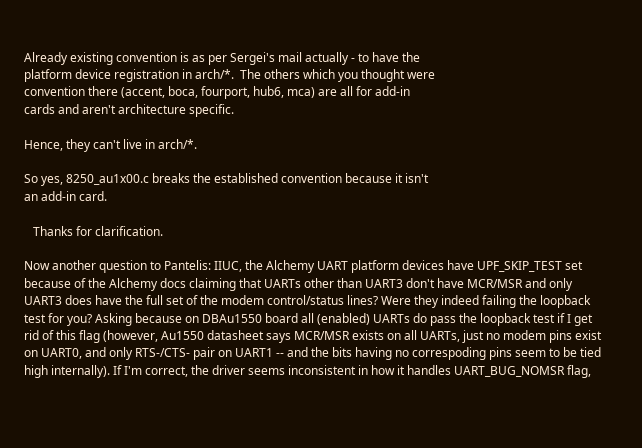Already existing convention is as per Sergei's mail actually - to have the
platform device registration in arch/*.  The others which you thought were
convention there (accent, boca, fourport, hub6, mca) are all for add-in
cards and aren't architecture specific.

Hence, they can't live in arch/*.

So yes, 8250_au1x00.c breaks the established convention because it isn't
an add-in card.

   Thanks for clarification.

Now another question to Pantelis: IIUC, the Alchemy UART platform devices have UPF_SKIP_TEST set because of the Alchemy docs claiming that UARTs other than UART3 don't have MCR/MSR and only UART3 does have the full set of the modem control/status lines? Were they indeed failing the loopback test for you? Asking because on DBAu1550 board all (enabled) UARTs do pass the loopback test if I get rid of this flag (however, Au1550 datasheet says MCR/MSR exists on all UARTs, just no modem pins exist on UART0, and only RTS-/CTS- pair on UART1 -- and the bits having no correspoding pins seem to be tied high internally). If I'm correct, the driver seems inconsistent in how it handles UART_BUG_NOMSR flag,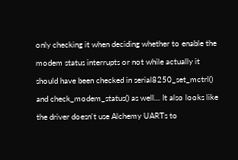only checking it when deciding whether to enable the modem status interrupts or not while actually it should have been checked in serial8250_set_mctrl() and check_modem_status() as well... It also looks like the driver doesn't use Alchemy UARTs to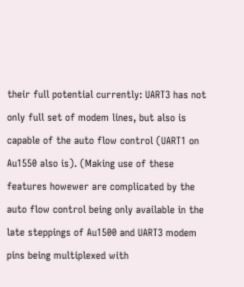their full potential currently: UART3 has not only full set of modem lines, but also is capable of the auto flow control (UART1 on Au1550 also is). (Making use of these features howewer are complicated by the auto flow control being only available in the late steppings of Au1500 and UART3 modem pins being multiplexed with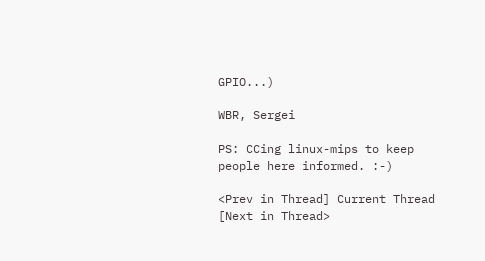GPIO...)

WBR, Sergei

PS: CCing linux-mips to keep people here informed. :-)

<Prev in Thread] Current Thread [Next in Thread>